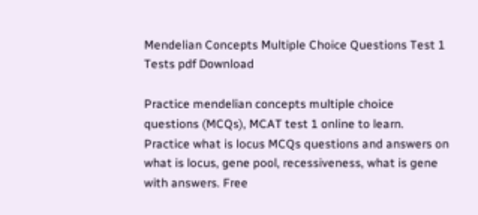Mendelian Concepts Multiple Choice Questions Test 1 Tests pdf Download

Practice mendelian concepts multiple choice questions (MCQs), MCAT test 1 online to learn. Practice what is locus MCQs questions and answers on what is locus, gene pool, recessiveness, what is gene with answers. Free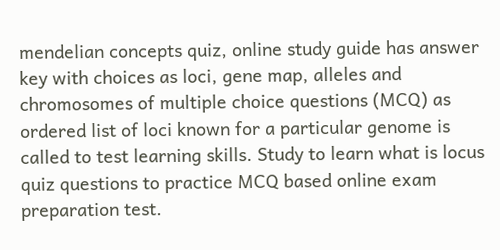mendelian concepts quiz, online study guide has answer key with choices as loci, gene map, alleles and chromosomes of multiple choice questions (MCQ) as ordered list of loci known for a particular genome is called to test learning skills. Study to learn what is locus quiz questions to practice MCQ based online exam preparation test.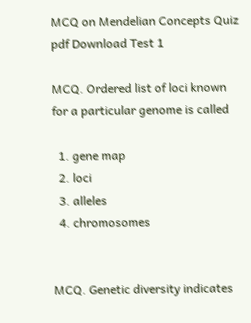MCQ on Mendelian Concepts Quiz pdf Download Test 1

MCQ. Ordered list of loci known for a particular genome is called

  1. gene map
  2. loci
  3. alleles
  4. chromosomes


MCQ. Genetic diversity indicates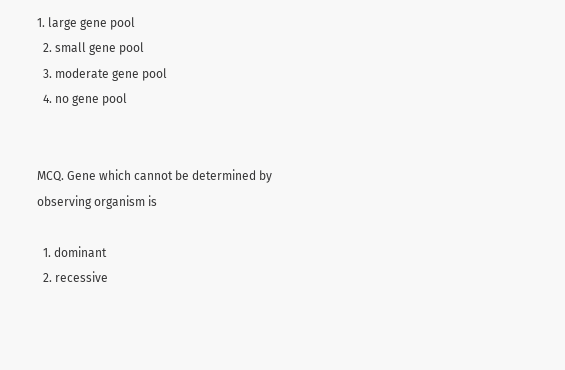1. large gene pool
  2. small gene pool
  3. moderate gene pool
  4. no gene pool


MCQ. Gene which cannot be determined by observing organism is

  1. dominant
  2. recessive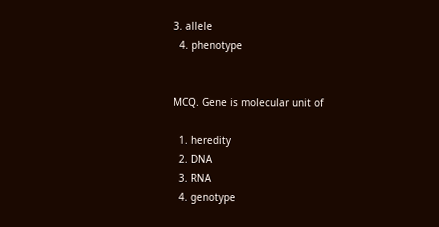3. allele
  4. phenotype


MCQ. Gene is molecular unit of

  1. heredity
  2. DNA
  3. RNA
  4. genotype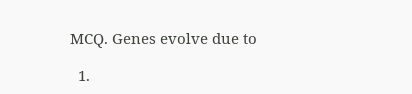MCQ. Genes evolve due to

  1.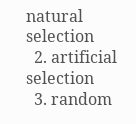natural selection
  2. artificial selection
  3. random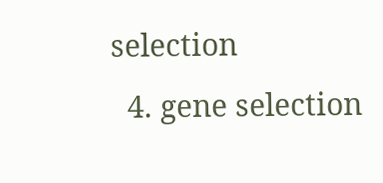selection
  4. gene selection